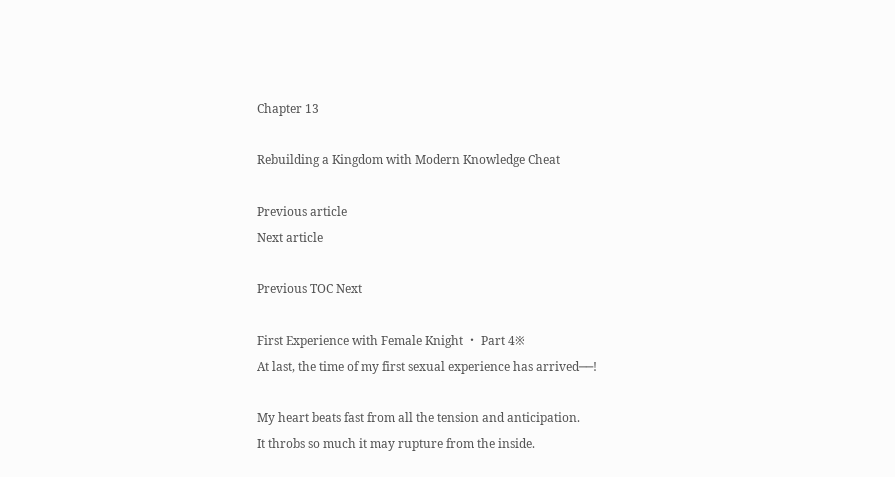Chapter 13

Rebuilding a Kingdom with Modern Knowledge Cheat

Previous article
Next article

Previous TOC Next

First Experience with Female Knight ・ Part 4※
At last, the time of my first sexual experience has arrived──!

My heart beats fast from all the tension and anticipation.
It throbs so much it may rupture from the inside.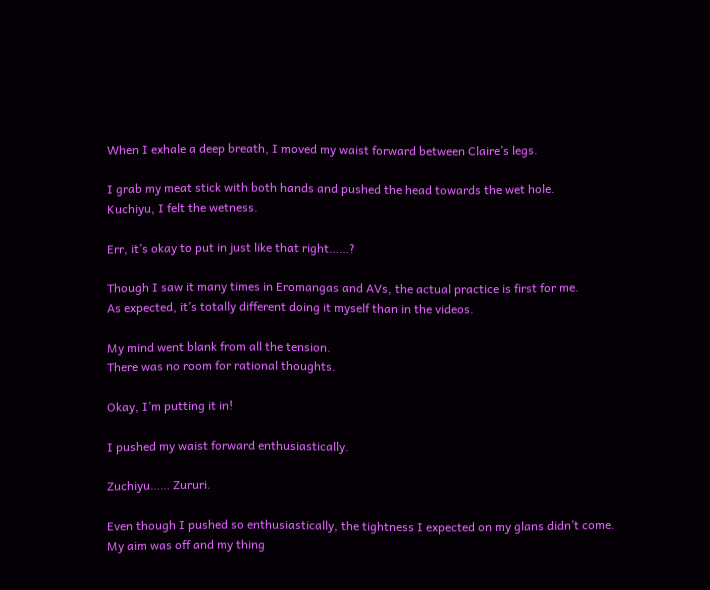When I exhale a deep breath, I moved my waist forward between Claire’s legs.

I grab my meat stick with both hands and pushed the head towards the wet hole.
Kuchiyu, I felt the wetness.

Err, it’s okay to put in just like that right……?

Though I saw it many times in Eromangas and AVs, the actual practice is first for me.
As expected, it’s totally different doing it myself than in the videos.

My mind went blank from all the tension.
There was no room for rational thoughts.

Okay, I’m putting it in!

I pushed my waist forward enthusiastically.

Zuchiyu…… Zururi.

Even though I pushed so enthusiastically, the tightness I expected on my glans didn’t come.
My aim was off and my thing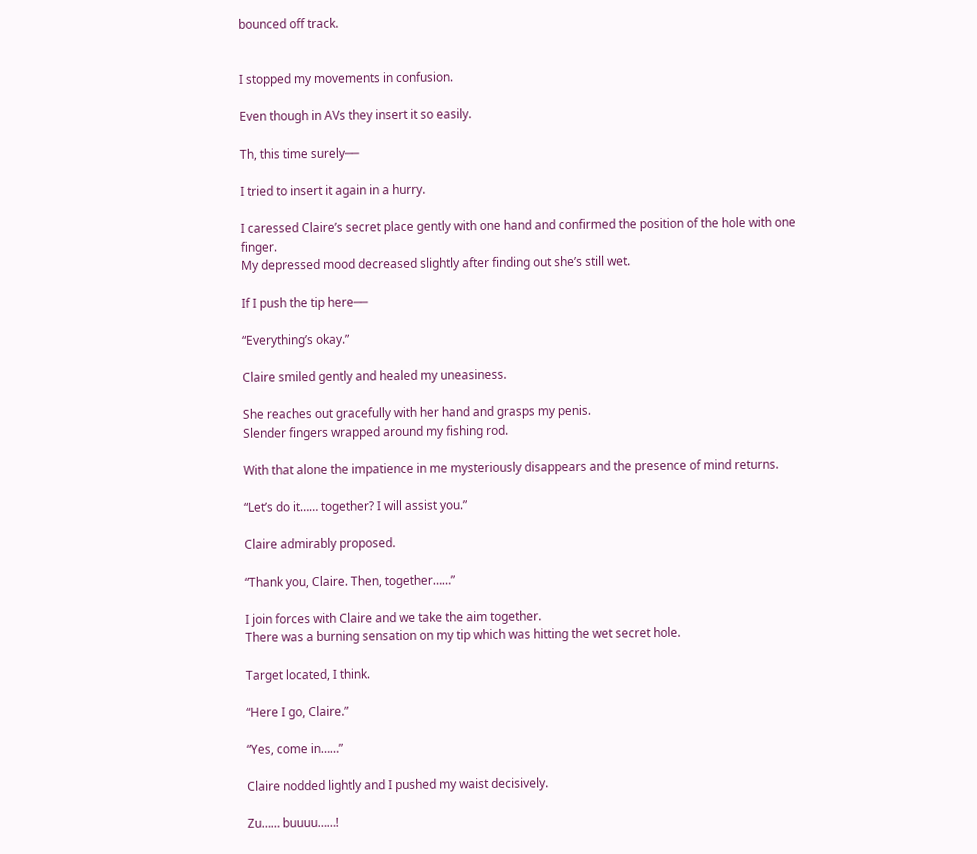bounced off track.


I stopped my movements in confusion.

Even though in AVs they insert it so easily.

Th, this time surely──

I tried to insert it again in a hurry.

I caressed Claire’s secret place gently with one hand and confirmed the position of the hole with one finger.
My depressed mood decreased slightly after finding out she’s still wet.

If I push the tip here──

“Everything’s okay.”

Claire smiled gently and healed my uneasiness.

She reaches out gracefully with her hand and grasps my penis.
Slender fingers wrapped around my fishing rod.

With that alone the impatience in me mysteriously disappears and the presence of mind returns.

“Let’s do it…… together? I will assist you.”

Claire admirably proposed.

“Thank you, Claire. Then, together……”

I join forces with Claire and we take the aim together.
There was a burning sensation on my tip which was hitting the wet secret hole.

Target located, I think.

“Here I go, Claire.”

“Yes, come in……”

Claire nodded lightly and I pushed my waist decisively.

Zu…… buuuu……!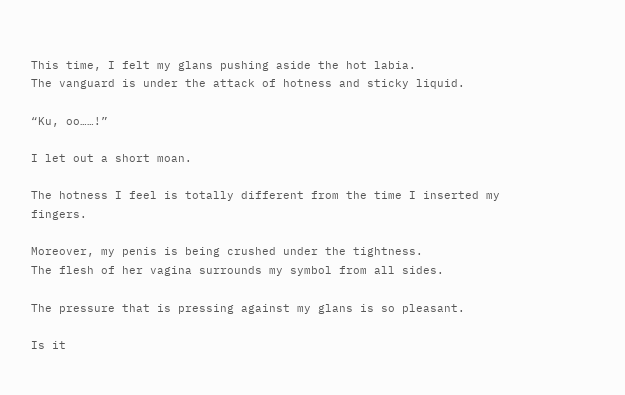This time, I felt my glans pushing aside the hot labia.
The vanguard is under the attack of hotness and sticky liquid.

“Ku, oo……!”

I let out a short moan.

The hotness I feel is totally different from the time I inserted my fingers.

Moreover, my penis is being crushed under the tightness.
The flesh of her vagina surrounds my symbol from all sides.

The pressure that is pressing against my glans is so pleasant.

Is it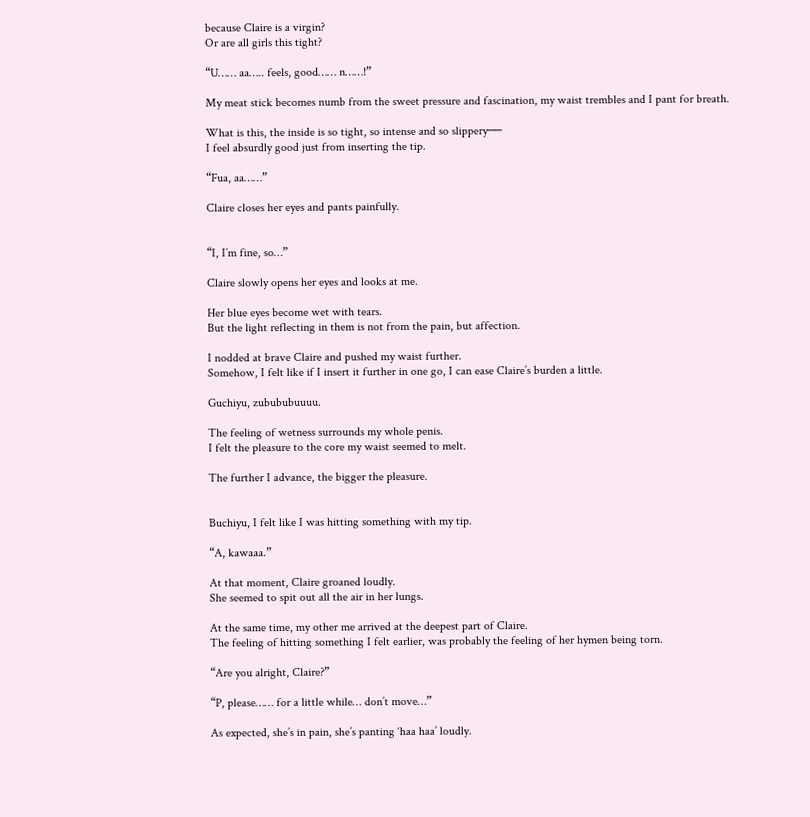because Claire is a virgin?
Or are all girls this tight?

“U…… aa….. feels, good…… n……!”

My meat stick becomes numb from the sweet pressure and fascination, my waist trembles and I pant for breath.

What is this, the inside is so tight, so intense and so slippery──
I feel absurdly good just from inserting the tip.

“Fua, aa……”

Claire closes her eyes and pants painfully.


“I, I’m fine, so…”

Claire slowly opens her eyes and looks at me.

Her blue eyes become wet with tears.
But the light reflecting in them is not from the pain, but affection.

I nodded at brave Claire and pushed my waist further.
Somehow, I felt like if I insert it further in one go, I can ease Claire’s burden a little.

Guchiyu, zubububuuuu.

The feeling of wetness surrounds my whole penis.
I felt the pleasure to the core my waist seemed to melt.

The further I advance, the bigger the pleasure.


Buchiyu, I felt like I was hitting something with my tip.

“A, kawaaa.”

At that moment, Claire groaned loudly.
She seemed to spit out all the air in her lungs.

At the same time, my other me arrived at the deepest part of Claire.
The feeling of hitting something I felt earlier, was probably the feeling of her hymen being torn.

“Are you alright, Claire?”

“P, please…… for a little while… don’t move…”

As expected, she’s in pain, she’s panting ‘haa haa’ loudly.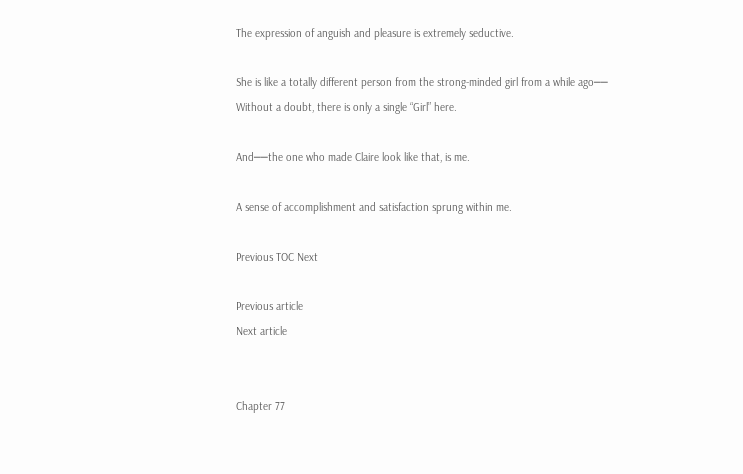The expression of anguish and pleasure is extremely seductive.

She is like a totally different person from the strong-minded girl from a while ago──
Without a doubt, there is only a single “Girl” here.

And──the one who made Claire look like that, is me.

A sense of accomplishment and satisfaction sprung within me.

Previous TOC Next

Previous article
Next article


Chapter 77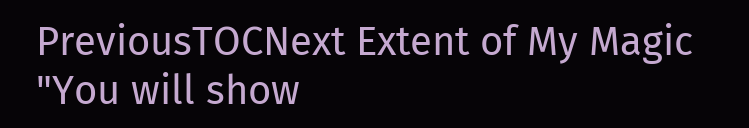PreviousTOCNext Extent of My Magic "You will show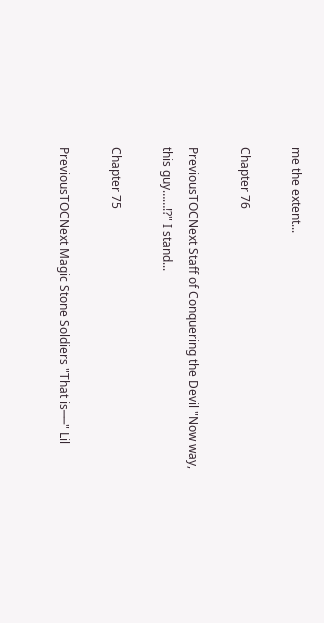me the extent...

Chapter 76

PreviousTOCNext Staff of Conquering the Devil "Now way, this guy……!?" I stand...

Chapter 75

PreviousTOCNext Magic Stone Soldiers "That is──" Lil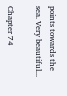points towards the sea. Very beautiful...

Chapter 74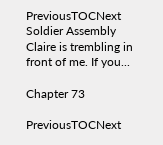PreviousTOCNext Soldier Assembly Claire is trembling in front of me. If you...

Chapter 73

PreviousTOCNext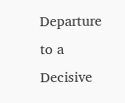Departure to a Decisive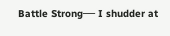Battle Strong── I shudder at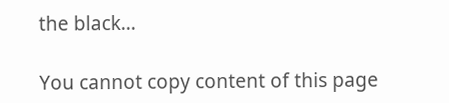the black...

You cannot copy content of this page